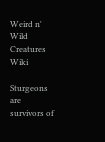Weird n' Wild Creatures Wiki

Sturgeons are survivors of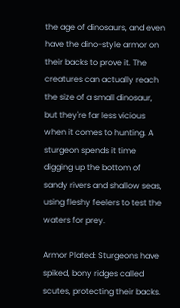the age of dinosaurs, and even have the dino-style armor on their backs to prove it. The creatures can actually reach the size of a small dinosaur, but they're far less vicious when it comes to hunting. A sturgeon spends it time digging up the bottom of sandy rivers and shallow seas, using fleshy feelers to test the waters for prey.

Armor Plated: Sturgeons have spiked, bony ridges called scutes, protecting their backs.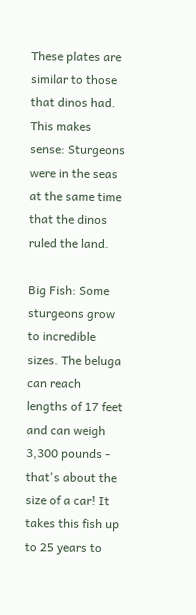These plates are similar to those that dinos had. This makes sense: Sturgeons were in the seas at the same time that the dinos ruled the land.

Big Fish: Some sturgeons grow to incredible sizes. The beluga can reach lengths of 17 feet and can weigh 3,300 pounds - that's about the size of a car! It takes this fish up to 25 years to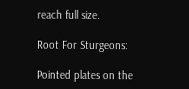reach full size.

Root For Sturgeons:

Pointed plates on the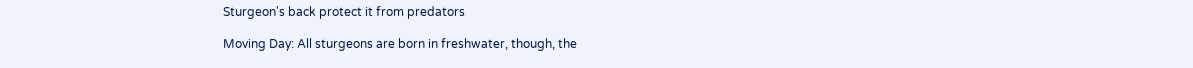Sturgeon's back protect it from predators

Moving Day: All sturgeons are born in freshwater, though, the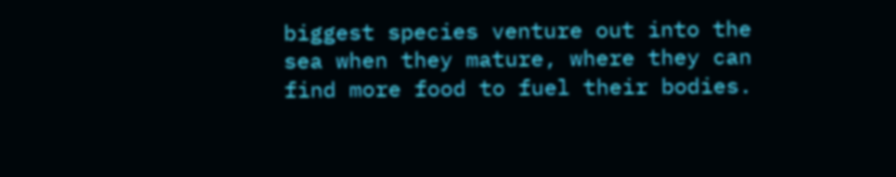biggest species venture out into the sea when they mature, where they can find more food to fuel their bodies.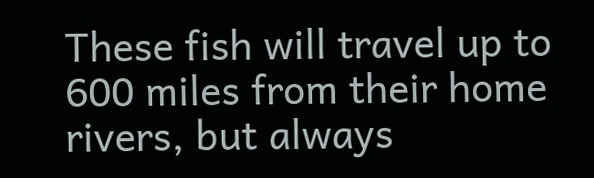These fish will travel up to 600 miles from their home rivers, but always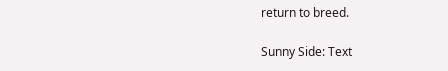return to breed.

Sunny Side: Text